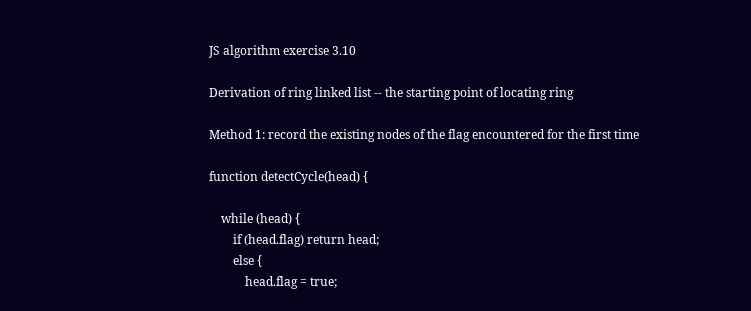JS algorithm exercise 3.10

Derivation of ring linked list -- the starting point of locating ring

Method 1: record the existing nodes of the flag encountered for the first time

function detectCycle(head) {

    while (head) {
        if (head.flag) return head;
        else {
            head.flag = true;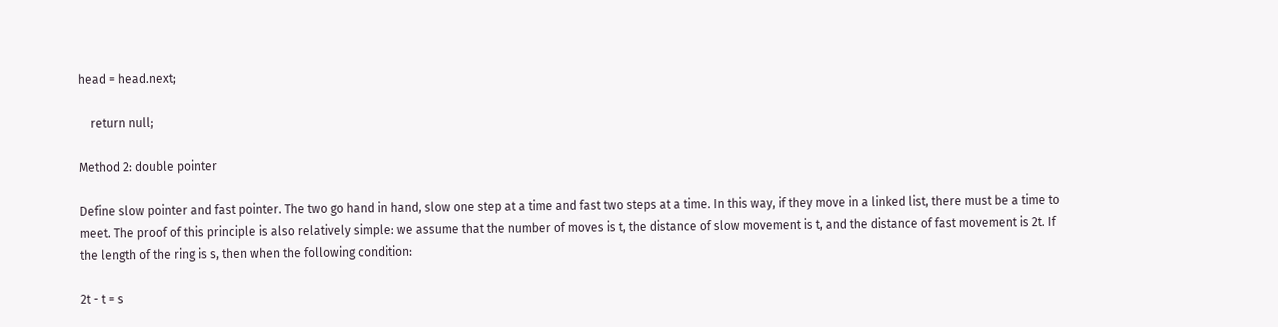head = head.next;

    return null;

Method 2: double pointer

Define slow pointer and fast pointer. The two go hand in hand, slow one step at a time and fast two steps at a time. In this way, if they move in a linked list, there must be a time to meet. The proof of this principle is also relatively simple: we assume that the number of moves is t, the distance of slow movement is t, and the distance of fast movement is 2t. If the length of the ring is s, then when the following condition:

2t - t = s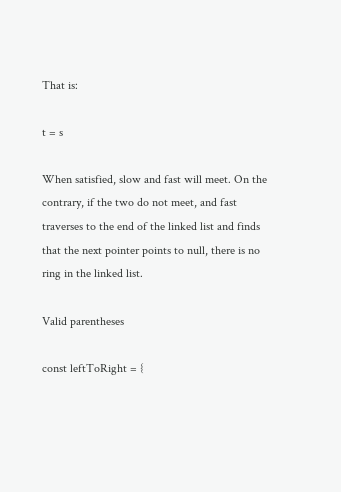That is:

t = s

When satisfied, slow and fast will meet. On the contrary, if the two do not meet, and fast traverses to the end of the linked list and finds that the next pointer points to null, there is no ring in the linked list.

Valid parentheses

const leftToRight = {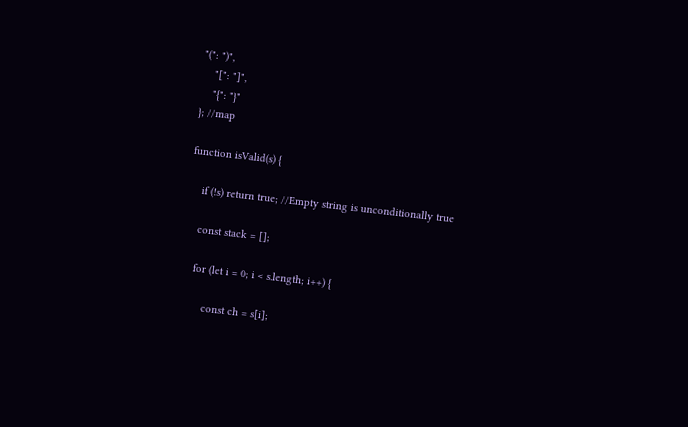"(": ")",
    "[": "]",
    "{": "}"
}; //map

function isValid(s) {

    if (!s) return true; //Empty string is unconditionally true

    const stack = [];

    for (let i = 0; i < s.length; i++) {

        const ch = s[i];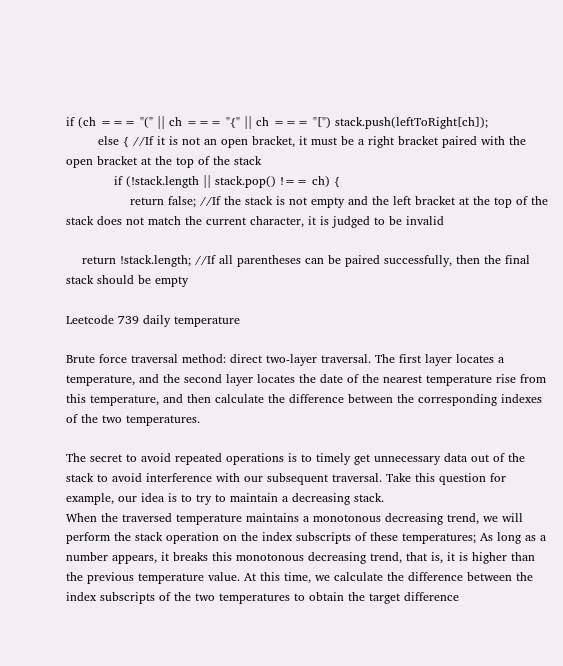if (ch === "(" || ch === "{" || ch === "[") stack.push(leftToRight[ch]);
        else { //If it is not an open bracket, it must be a right bracket paired with the open bracket at the top of the stack
            if (!stack.length || stack.pop() !== ch) {
                return false; //If the stack is not empty and the left bracket at the top of the stack does not match the current character, it is judged to be invalid

    return !stack.length; //If all parentheses can be paired successfully, then the final stack should be empty

Leetcode 739 daily temperature

Brute force traversal method: direct two-layer traversal. The first layer locates a temperature, and the second layer locates the date of the nearest temperature rise from this temperature, and then calculate the difference between the corresponding indexes of the two temperatures.

The secret to avoid repeated operations is to timely get unnecessary data out of the stack to avoid interference with our subsequent traversal. Take this question for example, our idea is to try to maintain a decreasing stack.
When the traversed temperature maintains a monotonous decreasing trend, we will perform the stack operation on the index subscripts of these temperatures; As long as a number appears, it breaks this monotonous decreasing trend, that is, it is higher than the previous temperature value. At this time, we calculate the difference between the index subscripts of the two temperatures to obtain the target difference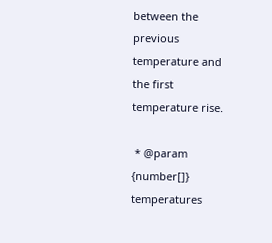between the previous temperature and the first temperature rise.

 * @param {number[]} temperatures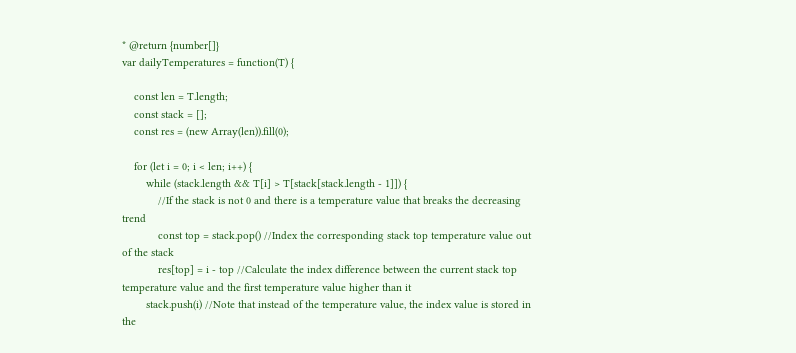* @return {number[]}
var dailyTemperatures = function(T) {

    const len = T.length;
    const stack = [];
    const res = (new Array(len)).fill(0);

    for (let i = 0; i < len; i++) {
        while (stack.length && T[i] > T[stack[stack.length - 1]]) {
            //If the stack is not 0 and there is a temperature value that breaks the decreasing trend
            const top = stack.pop() //Index the corresponding stack top temperature value out of the stack
            res[top] = i - top //Calculate the index difference between the current stack top temperature value and the first temperature value higher than it
        stack.push(i) //Note that instead of the temperature value, the index value is stored in the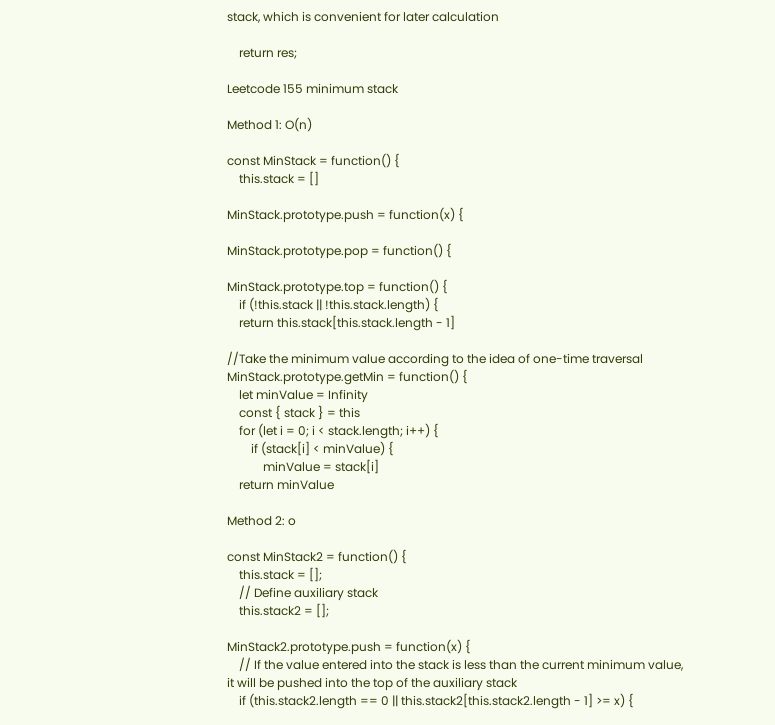stack, which is convenient for later calculation

    return res;

Leetcode 155 minimum stack

Method 1: O(n)

const MinStack = function() {
    this.stack = []

MinStack.prototype.push = function(x) {

MinStack.prototype.pop = function() {

MinStack.prototype.top = function() {
    if (!this.stack || !this.stack.length) {
    return this.stack[this.stack.length - 1]

//Take the minimum value according to the idea of one-time traversal
MinStack.prototype.getMin = function() {
    let minValue = Infinity
    const { stack } = this
    for (let i = 0; i < stack.length; i++) {
        if (stack[i] < minValue) {
            minValue = stack[i]
    return minValue

Method 2: o

const MinStack2 = function() {
    this.stack = [];
    // Define auxiliary stack
    this.stack2 = [];

MinStack2.prototype.push = function(x) {
    // If the value entered into the stack is less than the current minimum value, it will be pushed into the top of the auxiliary stack
    if (this.stack2.length == 0 || this.stack2[this.stack2.length - 1] >= x) {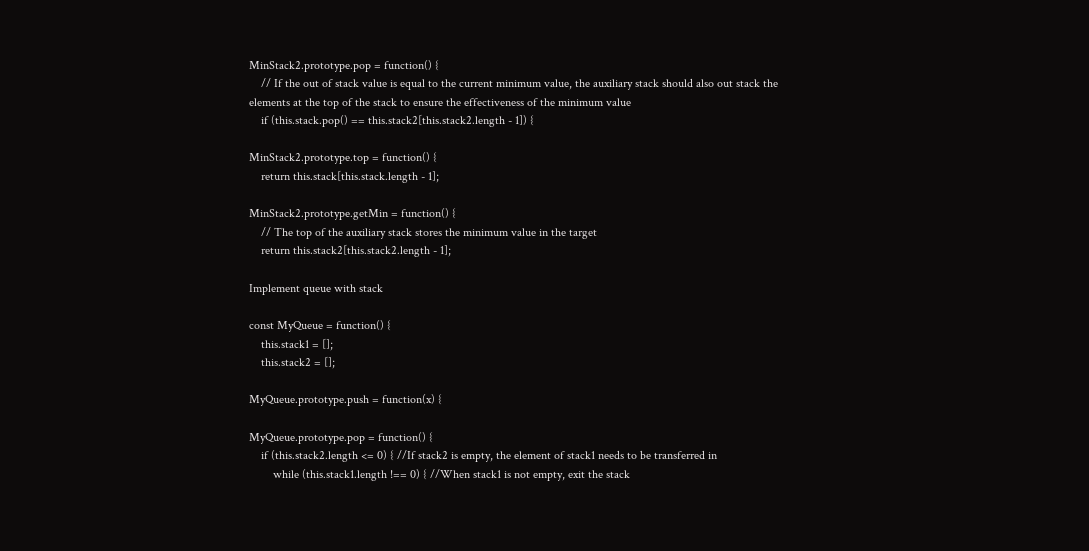MinStack2.prototype.pop = function() {
    // If the out of stack value is equal to the current minimum value, the auxiliary stack should also out stack the elements at the top of the stack to ensure the effectiveness of the minimum value
    if (this.stack.pop() == this.stack2[this.stack2.length - 1]) {

MinStack2.prototype.top = function() {
    return this.stack[this.stack.length - 1];

MinStack2.prototype.getMin = function() {
    // The top of the auxiliary stack stores the minimum value in the target
    return this.stack2[this.stack2.length - 1];

Implement queue with stack

const MyQueue = function() {
    this.stack1 = [];
    this.stack2 = [];

MyQueue.prototype.push = function(x) {

MyQueue.prototype.pop = function() {
    if (this.stack2.length <= 0) { //If stack2 is empty, the element of stack1 needs to be transferred in
        while (this.stack1.length !== 0) { //When stack1 is not empty, exit the stack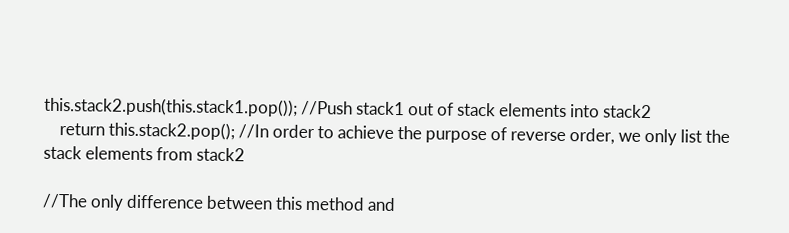this.stack2.push(this.stack1.pop()); //Push stack1 out of stack elements into stack2
    return this.stack2.pop(); //In order to achieve the purpose of reverse order, we only list the stack elements from stack2

//The only difference between this method and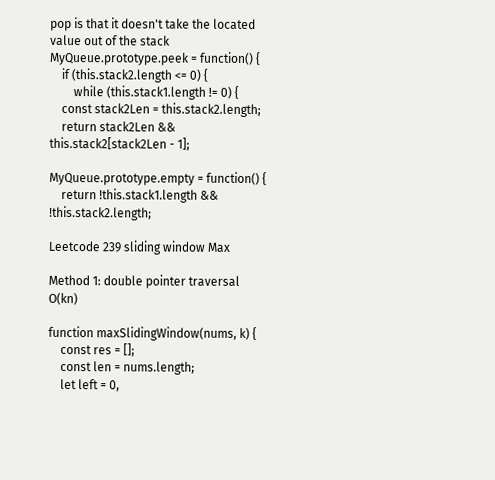pop is that it doesn't take the located value out of the stack
MyQueue.prototype.peek = function() {
    if (this.stack2.length <= 0) {
        while (this.stack1.length != 0) {
    const stack2Len = this.stack2.length;
    return stack2Len && this.stack2[stack2Len - 1];

MyQueue.prototype.empty = function() {
    return !this.stack1.length && !this.stack2.length;

Leetcode 239 sliding window Max

Method 1: double pointer traversal O(kn)

function maxSlidingWindow(nums, k) {
    const res = [];
    const len = nums.length;
    let left = 0,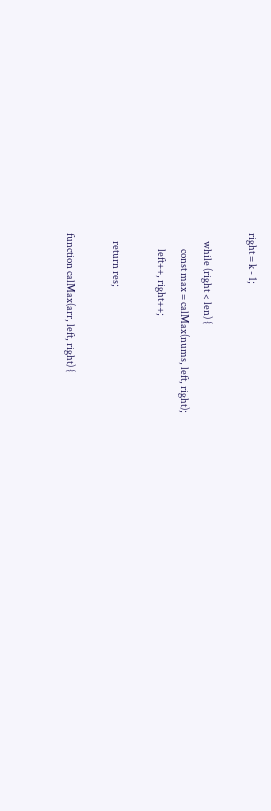right = k - 1;

    while (right < len) {
        const max = calMax(nums, left, right);
        left++, right++;

    return res;

function calMax(arr, left, right) {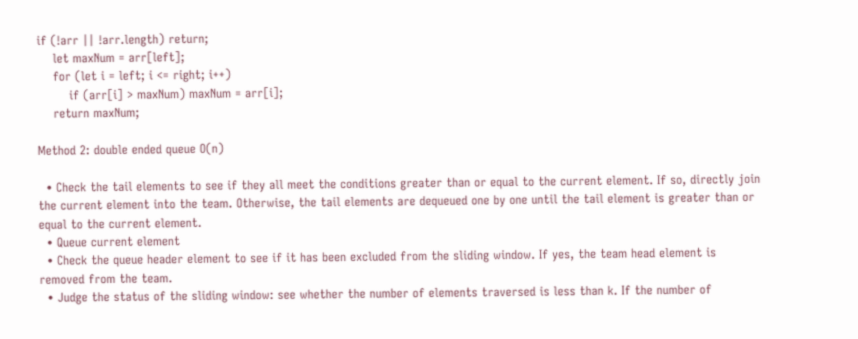if (!arr || !arr.length) return;
    let maxNum = arr[left];
    for (let i = left; i <= right; i++)
        if (arr[i] > maxNum) maxNum = arr[i];
    return maxNum;

Method 2: double ended queue O(n)

  • Check the tail elements to see if they all meet the conditions greater than or equal to the current element. If so, directly join the current element into the team. Otherwise, the tail elements are dequeued one by one until the tail element is greater than or equal to the current element.
  • Queue current element
  • Check the queue header element to see if it has been excluded from the sliding window. If yes, the team head element is removed from the team.
  • Judge the status of the sliding window: see whether the number of elements traversed is less than k. If the number of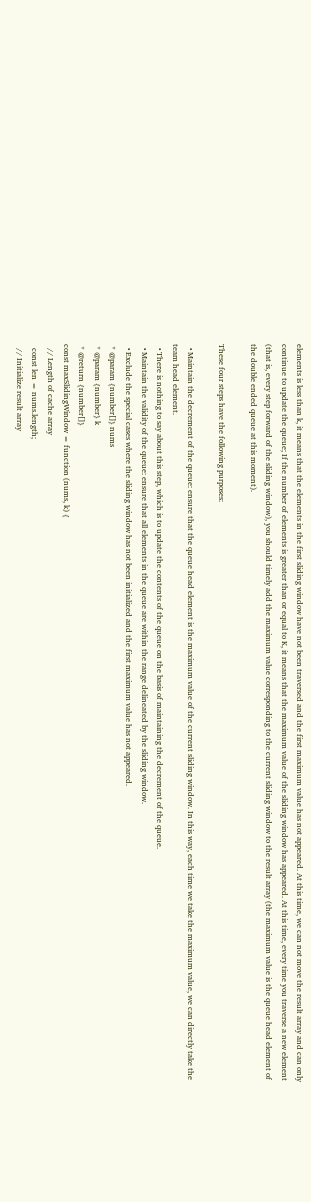elements is less than k, it means that the elements in the first sliding window have not been traversed and the first maximum value has not appeared. At this time, we can not move the result array and can only continue to update the queue; If the number of elements is greater than or equal to K, it means that the maximum value of the sliding window has appeared. At this time, every time you traverse a new element (that is, every step forward of the sliding window), you should timely add the maximum value corresponding to the current sliding window to the result array (the maximum value is the queue head element of the double ended queue at this moment).

These four steps have the following purposes:

  • Maintain the decrement of the queue: ensure that the queue head element is the maximum value of the current sliding window. In this way, each time we take the maximum value, we can directly take the team head element.
  • There is nothing to say about this step, which is to update the contents of the queue on the basis of maintaining the decrement of the queue.
  • Maintain the validity of the queue: ensure that all elements in the queue are within the range delineated by the sliding window.
  • Exclude the special cases where the sliding window has not been initialized and the first maximum value has not appeared.
 * @param {number[]} nums
 * @param {number} k
 * @return {number[]}
const maxSlidingWindow = function (nums, k) {
  // Length of cache array
  const len = nums.length;
  // Initialize result array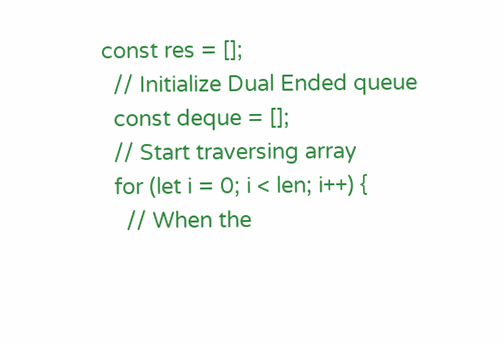const res = [];
  // Initialize Dual Ended queue
  const deque = [];
  // Start traversing array
  for (let i = 0; i < len; i++) {
    // When the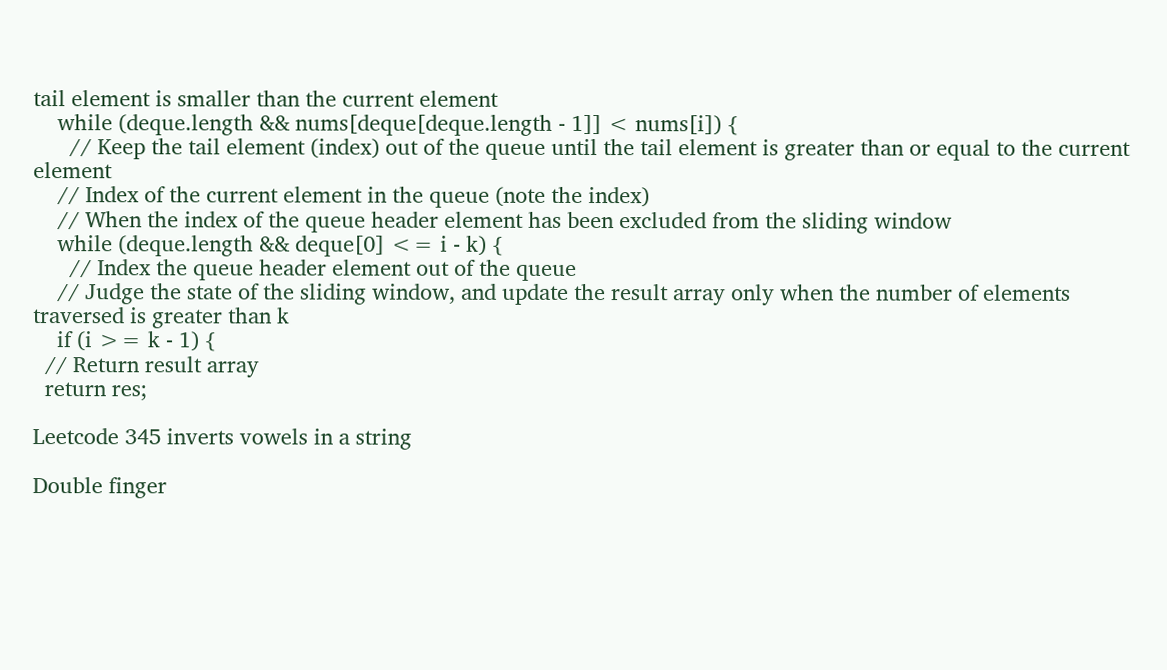tail element is smaller than the current element
    while (deque.length && nums[deque[deque.length - 1]] < nums[i]) {
      // Keep the tail element (index) out of the queue until the tail element is greater than or equal to the current element
    // Index of the current element in the queue (note the index)
    // When the index of the queue header element has been excluded from the sliding window
    while (deque.length && deque[0] <= i - k) {
      // Index the queue header element out of the queue
    // Judge the state of the sliding window, and update the result array only when the number of elements traversed is greater than k
    if (i >= k - 1) {
  // Return result array
  return res;

Leetcode 345 inverts vowels in a string

Double finger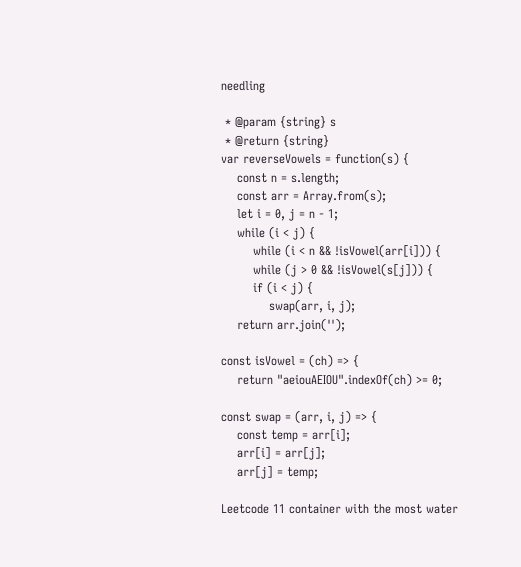needling

 * @param {string} s
 * @return {string}
var reverseVowels = function(s) {
    const n = s.length;
    const arr = Array.from(s);
    let i = 0, j = n - 1;
    while (i < j) {
        while (i < n && !isVowel(arr[i])) {
        while (j > 0 && !isVowel(s[j])) {
        if (i < j) {
            swap(arr, i, j);
    return arr.join('');

const isVowel = (ch) => {
    return "aeiouAEIOU".indexOf(ch) >= 0;

const swap = (arr, i, j) => {
    const temp = arr[i];
    arr[i] = arr[j];
    arr[j] = temp;

Leetcode 11 container with the most water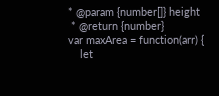* @param {number[]} height
 * @return {number}
var maxArea = function(arr) {
    let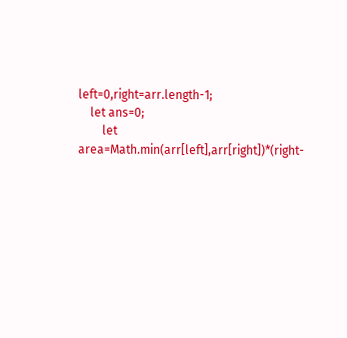left=0,right=arr.length-1;
    let ans=0;
        let area=Math.min(arr[left],arr[right])*(right-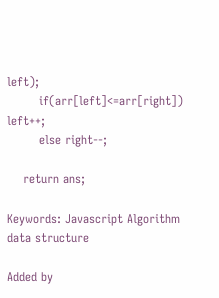left);
        if(arr[left]<=arr[right]) left++;
        else right--;

    return ans;

Keywords: Javascript Algorithm data structure

Added by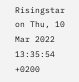Risingstar on Thu, 10 Mar 2022 13:35:54 +0200